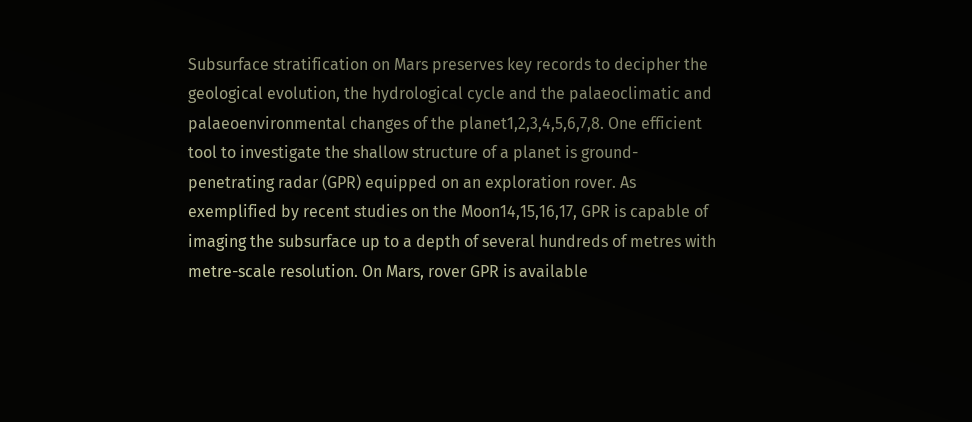Subsurface stratification on Mars preserves key records to decipher the geological evolution, the hydrological cycle and the palaeoclimatic and palaeoenvironmental changes of the planet1,2,3,4,5,6,7,8. One efficient tool to investigate the shallow structure of a planet is ground-penetrating radar (GPR) equipped on an exploration rover. As exemplified by recent studies on the Moon14,15,16,17, GPR is capable of imaging the subsurface up to a depth of several hundreds of metres with metre-scale resolution. On Mars, rover GPR is available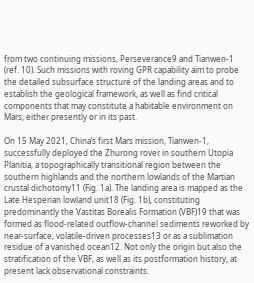from two continuing missions, Perseverance9 and Tianwen-1 (ref. 10). Such missions with roving GPR capability aim to probe the detailed subsurface structure of the landing areas and to establish the geological framework, as well as find critical components that may constitute a habitable environment on Mars, either presently or in its past.

On 15 May 2021, China’s first Mars mission, Tianwen-1, successfully deployed the Zhurong rover in southern Utopia Planitia, a topographically transitional region between the southern highlands and the northern lowlands of the Martian crustal dichotomy11 (Fig. 1a). The landing area is mapped as the Late Hesperian lowland unit18 (Fig. 1b), constituting predominantly the Vastitas Borealis Formation (VBF)19 that was formed as flood-related outflow-channel sediments reworked by near-surface, volatile-driven processes13 or as a sublimation residue of a vanished ocean12. Not only the origin but also the stratification of the VBF, as well as its postformation history, at present lack observational constraints.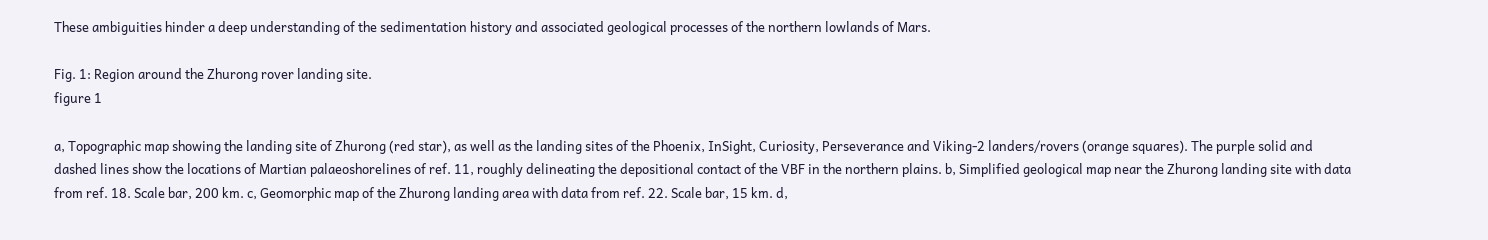These ambiguities hinder a deep understanding of the sedimentation history and associated geological processes of the northern lowlands of Mars.

Fig. 1: Region around the Zhurong rover landing site.
figure 1

a, Topographic map showing the landing site of Zhurong (red star), as well as the landing sites of the Phoenix, InSight, Curiosity, Perseverance and Viking-2 landers/rovers (orange squares). The purple solid and dashed lines show the locations of Martian palaeoshorelines of ref. 11, roughly delineating the depositional contact of the VBF in the northern plains. b, Simplified geological map near the Zhurong landing site with data from ref. 18. Scale bar, 200 km. c, Geomorphic map of the Zhurong landing area with data from ref. 22. Scale bar, 15 km. d,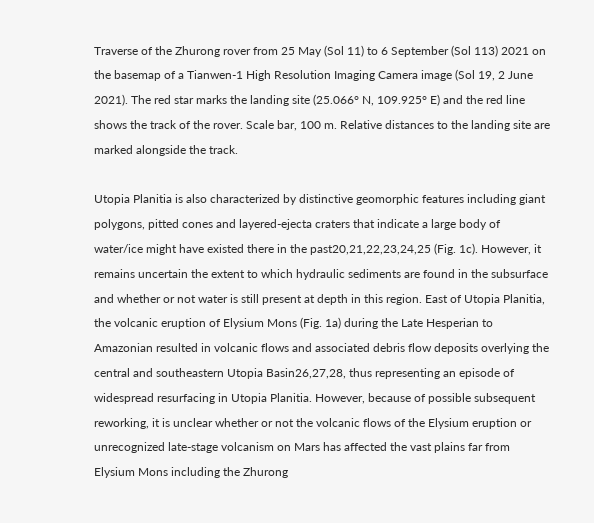Traverse of the Zhurong rover from 25 May (Sol 11) to 6 September (Sol 113) 2021 on the basemap of a Tianwen-1 High Resolution Imaging Camera image (Sol 19, 2 June 2021). The red star marks the landing site (25.066° N, 109.925° E) and the red line shows the track of the rover. Scale bar, 100 m. Relative distances to the landing site are marked alongside the track.

Utopia Planitia is also characterized by distinctive geomorphic features including giant polygons, pitted cones and layered-ejecta craters that indicate a large body of water/ice might have existed there in the past20,21,22,23,24,25 (Fig. 1c). However, it remains uncertain the extent to which hydraulic sediments are found in the subsurface and whether or not water is still present at depth in this region. East of Utopia Planitia, the volcanic eruption of Elysium Mons (Fig. 1a) during the Late Hesperian to Amazonian resulted in volcanic flows and associated debris flow deposits overlying the central and southeastern Utopia Basin26,27,28, thus representing an episode of widespread resurfacing in Utopia Planitia. However, because of possible subsequent reworking, it is unclear whether or not the volcanic flows of the Elysium eruption or unrecognized late-stage volcanism on Mars has affected the vast plains far from Elysium Mons including the Zhurong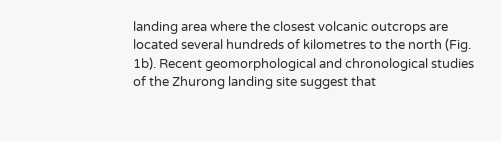landing area where the closest volcanic outcrops are located several hundreds of kilometres to the north (Fig. 1b). Recent geomorphological and chronological studies of the Zhurong landing site suggest that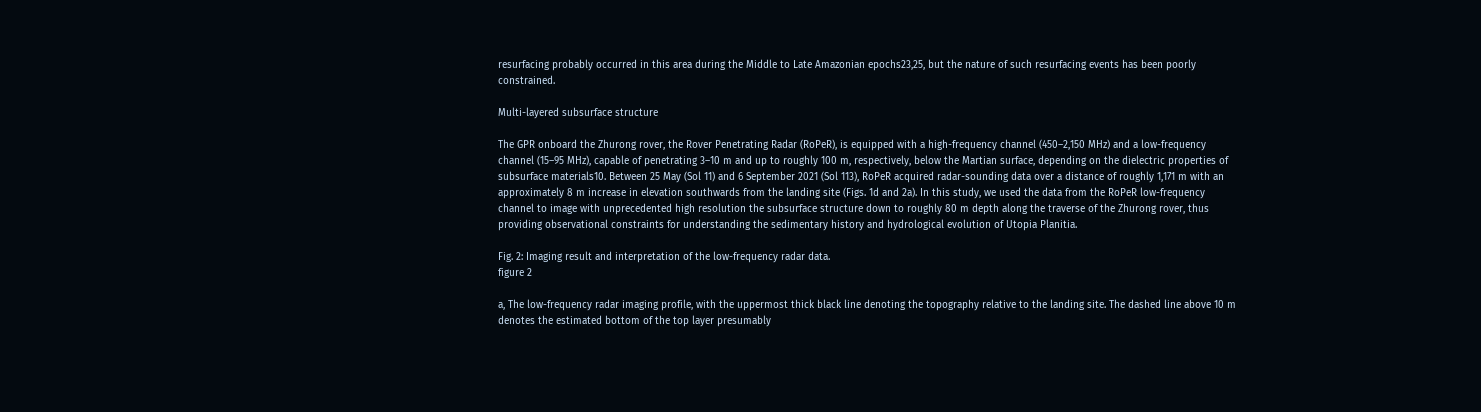resurfacing probably occurred in this area during the Middle to Late Amazonian epochs23,25, but the nature of such resurfacing events has been poorly constrained.

Multi-layered subsurface structure

The GPR onboard the Zhurong rover, the Rover Penetrating Radar (RoPeR), is equipped with a high-frequency channel (450–2,150 MHz) and a low-frequency channel (15–95 MHz), capable of penetrating 3–10 m and up to roughly 100 m, respectively, below the Martian surface, depending on the dielectric properties of subsurface materials10. Between 25 May (Sol 11) and 6 September 2021 (Sol 113), RoPeR acquired radar-sounding data over a distance of roughly 1,171 m with an approximately 8 m increase in elevation southwards from the landing site (Figs. 1d and 2a). In this study, we used the data from the RoPeR low-frequency channel to image with unprecedented high resolution the subsurface structure down to roughly 80 m depth along the traverse of the Zhurong rover, thus providing observational constraints for understanding the sedimentary history and hydrological evolution of Utopia Planitia.

Fig. 2: Imaging result and interpretation of the low-frequency radar data.
figure 2

a, The low-frequency radar imaging profile, with the uppermost thick black line denoting the topography relative to the landing site. The dashed line above 10 m denotes the estimated bottom of the top layer presumably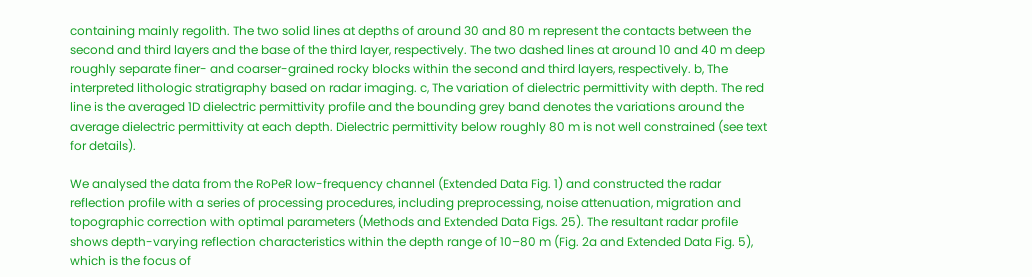containing mainly regolith. The two solid lines at depths of around 30 and 80 m represent the contacts between the second and third layers and the base of the third layer, respectively. The two dashed lines at around 10 and 40 m deep roughly separate finer- and coarser-grained rocky blocks within the second and third layers, respectively. b, The interpreted lithologic stratigraphy based on radar imaging. c, The variation of dielectric permittivity with depth. The red line is the averaged 1D dielectric permittivity profile and the bounding grey band denotes the variations around the average dielectric permittivity at each depth. Dielectric permittivity below roughly 80 m is not well constrained (see text for details).

We analysed the data from the RoPeR low-frequency channel (Extended Data Fig. 1) and constructed the radar reflection profile with a series of processing procedures, including preprocessing, noise attenuation, migration and topographic correction with optimal parameters (Methods and Extended Data Figs. 25). The resultant radar profile shows depth-varying reflection characteristics within the depth range of 10–80 m (Fig. 2a and Extended Data Fig. 5), which is the focus of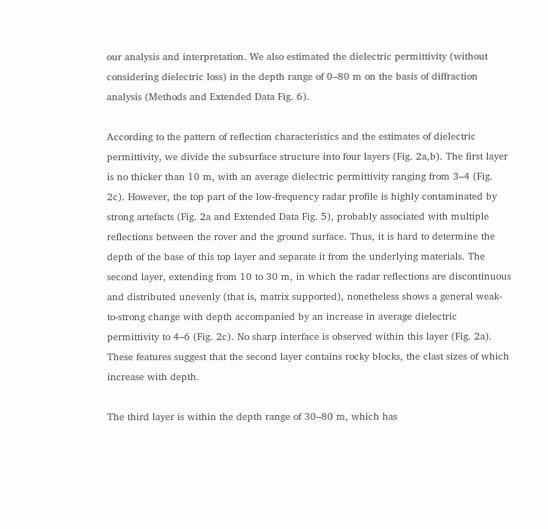our analysis and interpretation. We also estimated the dielectric permittivity (without considering dielectric loss) in the depth range of 0–80 m on the basis of diffraction analysis (Methods and Extended Data Fig. 6).

According to the pattern of reflection characteristics and the estimates of dielectric permittivity, we divide the subsurface structure into four layers (Fig. 2a,b). The first layer is no thicker than 10 m, with an average dielectric permittivity ranging from 3–4 (Fig. 2c). However, the top part of the low-frequency radar profile is highly contaminated by strong artefacts (Fig. 2a and Extended Data Fig. 5), probably associated with multiple reflections between the rover and the ground surface. Thus, it is hard to determine the depth of the base of this top layer and separate it from the underlying materials. The second layer, extending from 10 to 30 m, in which the radar reflections are discontinuous and distributed unevenly (that is, matrix supported), nonetheless shows a general weak-to-strong change with depth accompanied by an increase in average dielectric permittivity to 4–6 (Fig. 2c). No sharp interface is observed within this layer (Fig. 2a). These features suggest that the second layer contains rocky blocks, the clast sizes of which increase with depth.

The third layer is within the depth range of 30–80 m, which has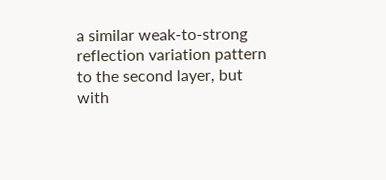a similar weak-to-strong reflection variation pattern to the second layer, but with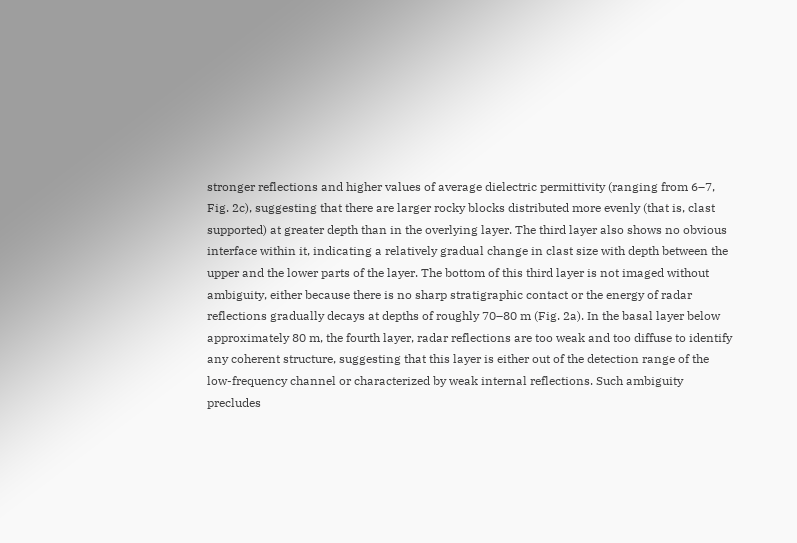stronger reflections and higher values of average dielectric permittivity (ranging from 6–7, Fig. 2c), suggesting that there are larger rocky blocks distributed more evenly (that is, clast supported) at greater depth than in the overlying layer. The third layer also shows no obvious interface within it, indicating a relatively gradual change in clast size with depth between the upper and the lower parts of the layer. The bottom of this third layer is not imaged without ambiguity, either because there is no sharp stratigraphic contact or the energy of radar reflections gradually decays at depths of roughly 70–80 m (Fig. 2a). In the basal layer below approximately 80 m, the fourth layer, radar reflections are too weak and too diffuse to identify any coherent structure, suggesting that this layer is either out of the detection range of the low-frequency channel or characterized by weak internal reflections. Such ambiguity precludes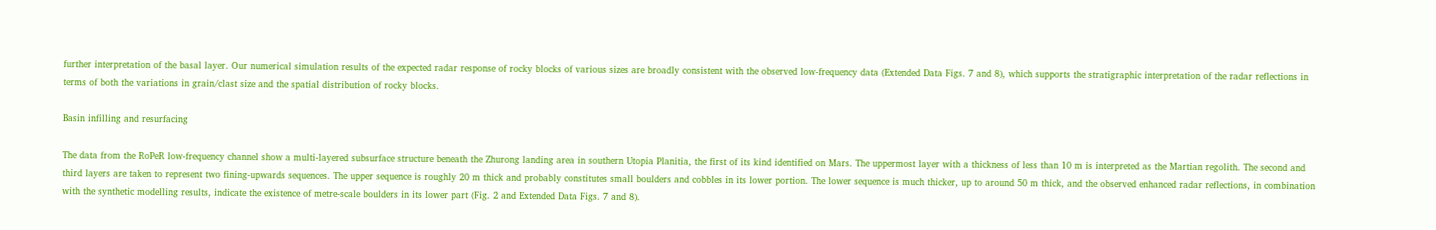further interpretation of the basal layer. Our numerical simulation results of the expected radar response of rocky blocks of various sizes are broadly consistent with the observed low-frequency data (Extended Data Figs. 7 and 8), which supports the stratigraphic interpretation of the radar reflections in terms of both the variations in grain/clast size and the spatial distribution of rocky blocks.

Basin infilling and resurfacing

The data from the RoPeR low-frequency channel show a multi-layered subsurface structure beneath the Zhurong landing area in southern Utopia Planitia, the first of its kind identified on Mars. The uppermost layer with a thickness of less than 10 m is interpreted as the Martian regolith. The second and third layers are taken to represent two fining-upwards sequences. The upper sequence is roughly 20 m thick and probably constitutes small boulders and cobbles in its lower portion. The lower sequence is much thicker, up to around 50 m thick, and the observed enhanced radar reflections, in combination with the synthetic modelling results, indicate the existence of metre-scale boulders in its lower part (Fig. 2 and Extended Data Figs. 7 and 8).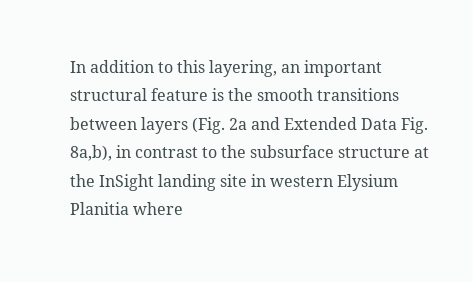In addition to this layering, an important structural feature is the smooth transitions between layers (Fig. 2a and Extended Data Fig. 8a,b), in contrast to the subsurface structure at the InSight landing site in western Elysium Planitia where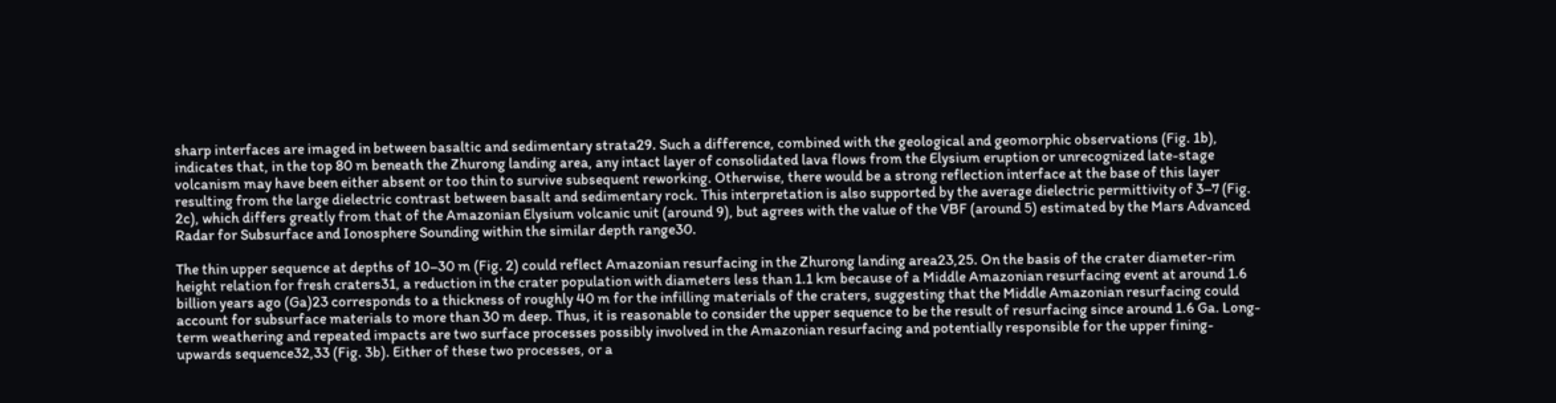sharp interfaces are imaged in between basaltic and sedimentary strata29. Such a difference, combined with the geological and geomorphic observations (Fig. 1b), indicates that, in the top 80 m beneath the Zhurong landing area, any intact layer of consolidated lava flows from the Elysium eruption or unrecognized late-stage volcanism may have been either absent or too thin to survive subsequent reworking. Otherwise, there would be a strong reflection interface at the base of this layer resulting from the large dielectric contrast between basalt and sedimentary rock. This interpretation is also supported by the average dielectric permittivity of 3–7 (Fig. 2c), which differs greatly from that of the Amazonian Elysium volcanic unit (around 9), but agrees with the value of the VBF (around 5) estimated by the Mars Advanced Radar for Subsurface and Ionosphere Sounding within the similar depth range30.

The thin upper sequence at depths of 10–30 m (Fig. 2) could reflect Amazonian resurfacing in the Zhurong landing area23,25. On the basis of the crater diameter-rim height relation for fresh craters31, a reduction in the crater population with diameters less than 1.1 km because of a Middle Amazonian resurfacing event at around 1.6 billion years ago (Ga)23 corresponds to a thickness of roughly 40 m for the infilling materials of the craters, suggesting that the Middle Amazonian resurfacing could account for subsurface materials to more than 30 m deep. Thus, it is reasonable to consider the upper sequence to be the result of resurfacing since around 1.6 Ga. Long-term weathering and repeated impacts are two surface processes possibly involved in the Amazonian resurfacing and potentially responsible for the upper fining-upwards sequence32,33 (Fig. 3b). Either of these two processes, or a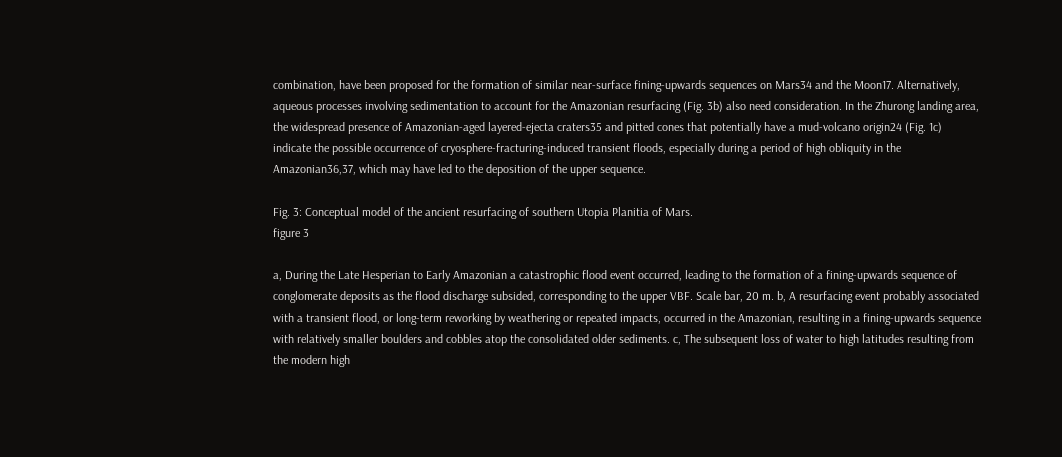combination, have been proposed for the formation of similar near-surface fining-upwards sequences on Mars34 and the Moon17. Alternatively, aqueous processes involving sedimentation to account for the Amazonian resurfacing (Fig. 3b) also need consideration. In the Zhurong landing area, the widespread presence of Amazonian-aged layered-ejecta craters35 and pitted cones that potentially have a mud-volcano origin24 (Fig. 1c) indicate the possible occurrence of cryosphere-fracturing-induced transient floods, especially during a period of high obliquity in the Amazonian36,37, which may have led to the deposition of the upper sequence.

Fig. 3: Conceptual model of the ancient resurfacing of southern Utopia Planitia of Mars.
figure 3

a, During the Late Hesperian to Early Amazonian a catastrophic flood event occurred, leading to the formation of a fining-upwards sequence of conglomerate deposits as the flood discharge subsided, corresponding to the upper VBF. Scale bar, 20 m. b, A resurfacing event probably associated with a transient flood, or long-term reworking by weathering or repeated impacts, occurred in the Amazonian, resulting in a fining-upwards sequence with relatively smaller boulders and cobbles atop the consolidated older sediments. c, The subsequent loss of water to high latitudes resulting from the modern high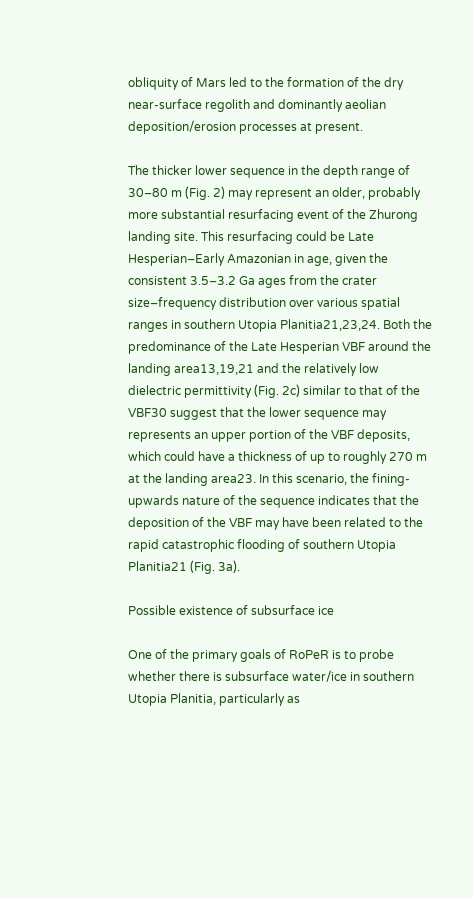obliquity of Mars led to the formation of the dry near-surface regolith and dominantly aeolian deposition/erosion processes at present.

The thicker lower sequence in the depth range of 30–80 m (Fig. 2) may represent an older, probably more substantial resurfacing event of the Zhurong landing site. This resurfacing could be Late Hesperian–Early Amazonian in age, given the consistent 3.5–3.2 Ga ages from the crater size–frequency distribution over various spatial ranges in southern Utopia Planitia21,23,24. Both the predominance of the Late Hesperian VBF around the landing area13,19,21 and the relatively low dielectric permittivity (Fig. 2c) similar to that of the VBF30 suggest that the lower sequence may represents an upper portion of the VBF deposits, which could have a thickness of up to roughly 270 m at the landing area23. In this scenario, the fining-upwards nature of the sequence indicates that the deposition of the VBF may have been related to the rapid catastrophic flooding of southern Utopia Planitia21 (Fig. 3a).

Possible existence of subsurface ice

One of the primary goals of RoPeR is to probe whether there is subsurface water/ice in southern Utopia Planitia, particularly as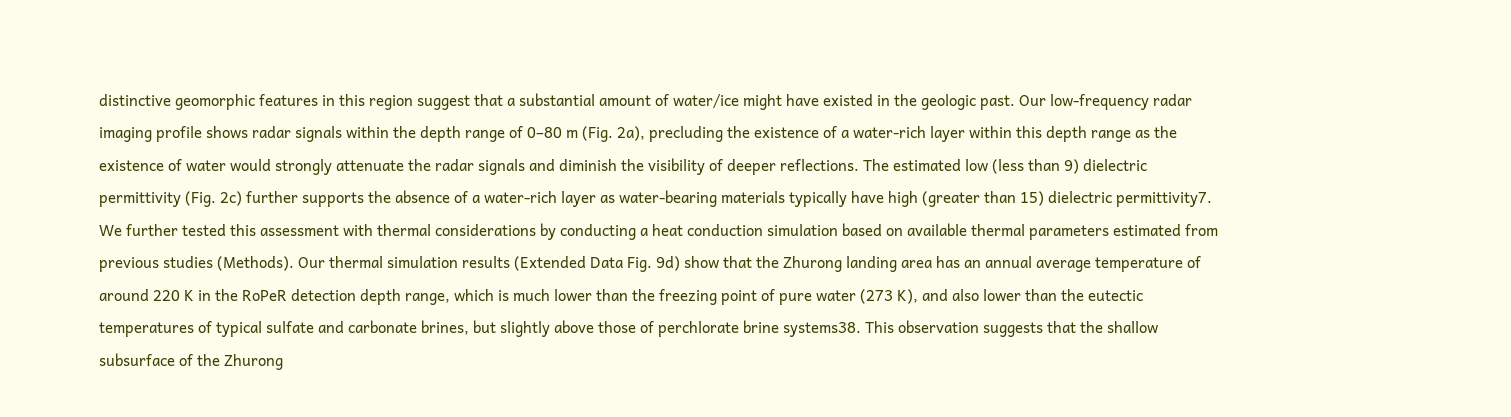distinctive geomorphic features in this region suggest that a substantial amount of water/ice might have existed in the geologic past. Our low-frequency radar imaging profile shows radar signals within the depth range of 0–80 m (Fig. 2a), precluding the existence of a water-rich layer within this depth range as the existence of water would strongly attenuate the radar signals and diminish the visibility of deeper reflections. The estimated low (less than 9) dielectric permittivity (Fig. 2c) further supports the absence of a water-rich layer as water-bearing materials typically have high (greater than 15) dielectric permittivity7. We further tested this assessment with thermal considerations by conducting a heat conduction simulation based on available thermal parameters estimated from previous studies (Methods). Our thermal simulation results (Extended Data Fig. 9d) show that the Zhurong landing area has an annual average temperature of around 220 K in the RoPeR detection depth range, which is much lower than the freezing point of pure water (273 K), and also lower than the eutectic temperatures of typical sulfate and carbonate brines, but slightly above those of perchlorate brine systems38. This observation suggests that the shallow subsurface of the Zhurong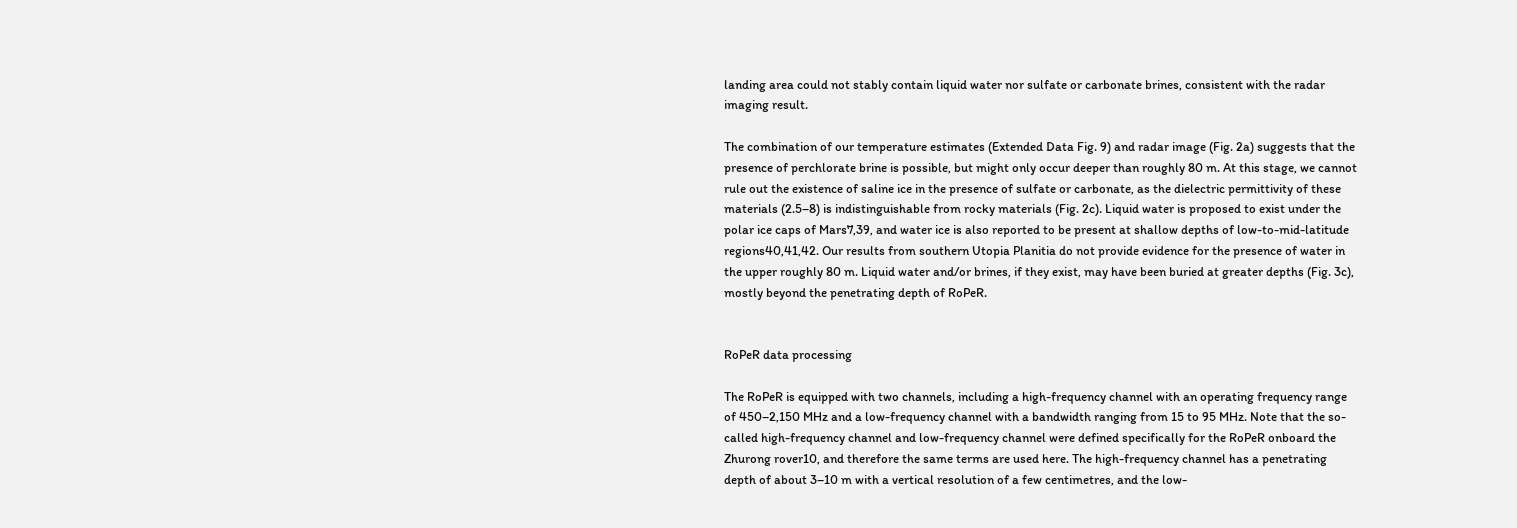landing area could not stably contain liquid water nor sulfate or carbonate brines, consistent with the radar imaging result.

The combination of our temperature estimates (Extended Data Fig. 9) and radar image (Fig. 2a) suggests that the presence of perchlorate brine is possible, but might only occur deeper than roughly 80 m. At this stage, we cannot rule out the existence of saline ice in the presence of sulfate or carbonate, as the dielectric permittivity of these materials (2.5–8) is indistinguishable from rocky materials (Fig. 2c). Liquid water is proposed to exist under the polar ice caps of Mars7,39, and water ice is also reported to be present at shallow depths of low-to-mid-latitude regions40,41,42. Our results from southern Utopia Planitia do not provide evidence for the presence of water in the upper roughly 80 m. Liquid water and/or brines, if they exist, may have been buried at greater depths (Fig. 3c), mostly beyond the penetrating depth of RoPeR.


RoPeR data processing

The RoPeR is equipped with two channels, including a high-frequency channel with an operating frequency range of 450–2,150 MHz and a low-frequency channel with a bandwidth ranging from 15 to 95 MHz. Note that the so-called high-frequency channel and low-frequency channel were defined specifically for the RoPeR onboard the Zhurong rover10, and therefore the same terms are used here. The high-frequency channel has a penetrating depth of about 3–10 m with a vertical resolution of a few centimetres, and the low-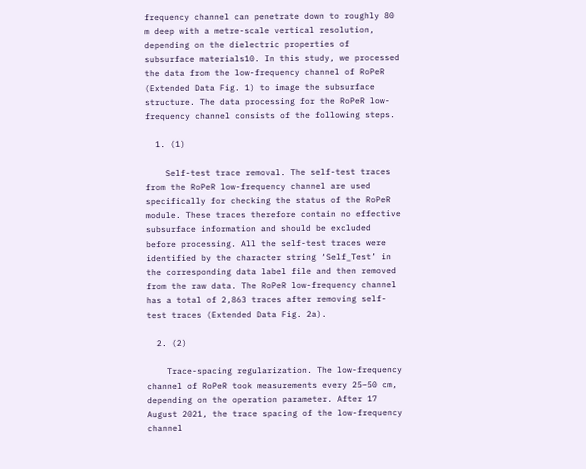frequency channel can penetrate down to roughly 80 m deep with a metre-scale vertical resolution, depending on the dielectric properties of subsurface materials10. In this study, we processed the data from the low-frequency channel of RoPeR (Extended Data Fig. 1) to image the subsurface structure. The data processing for the RoPeR low-frequency channel consists of the following steps.

  1. (1)

    Self-test trace removal. The self-test traces from the RoPeR low-frequency channel are used specifically for checking the status of the RoPeR module. These traces therefore contain no effective subsurface information and should be excluded before processing. All the self-test traces were identified by the character string ‘Self_Test’ in the corresponding data label file and then removed from the raw data. The RoPeR low-frequency channel has a total of 2,863 traces after removing self-test traces (Extended Data Fig. 2a).

  2. (2)

    Trace-spacing regularization. The low-frequency channel of RoPeR took measurements every 25–50 cm, depending on the operation parameter. After 17 August 2021, the trace spacing of the low-frequency channel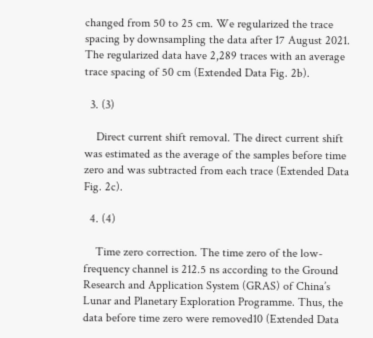changed from 50 to 25 cm. We regularized the trace spacing by downsampling the data after 17 August 2021. The regularized data have 2,289 traces with an average trace spacing of 50 cm (Extended Data Fig. 2b).

  3. (3)

    Direct current shift removal. The direct current shift was estimated as the average of the samples before time zero and was subtracted from each trace (Extended Data Fig. 2c).

  4. (4)

    Time zero correction. The time zero of the low-frequency channel is 212.5 ns according to the Ground Research and Application System (GRAS) of China’s Lunar and Planetary Exploration Programme. Thus, the data before time zero were removed10 (Extended Data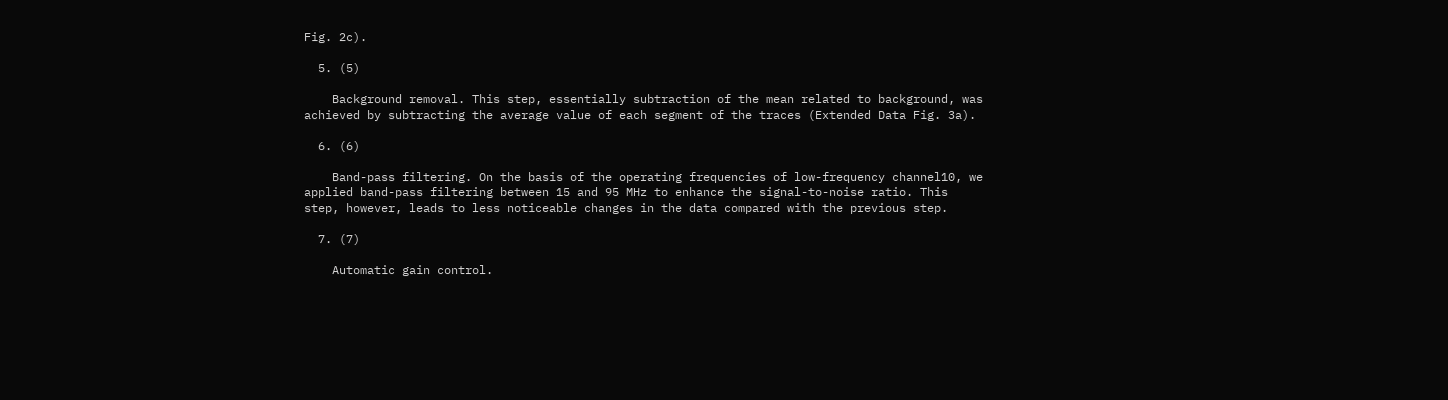Fig. 2c).

  5. (5)

    Background removal. This step, essentially subtraction of the mean related to background, was achieved by subtracting the average value of each segment of the traces (Extended Data Fig. 3a).

  6. (6)

    Band-pass filtering. On the basis of the operating frequencies of low-frequency channel10, we applied band-pass filtering between 15 and 95 MHz to enhance the signal-to-noise ratio. This step, however, leads to less noticeable changes in the data compared with the previous step.

  7. (7)

    Automatic gain control.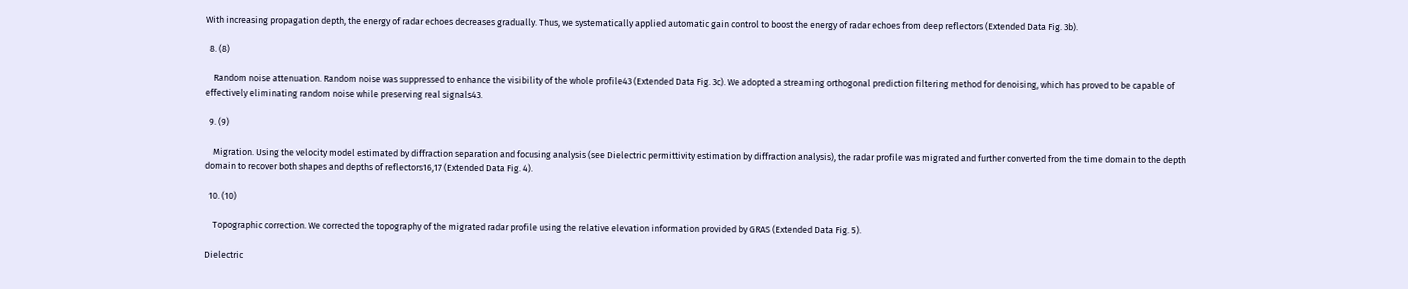With increasing propagation depth, the energy of radar echoes decreases gradually. Thus, we systematically applied automatic gain control to boost the energy of radar echoes from deep reflectors (Extended Data Fig. 3b).

  8. (8)

    Random noise attenuation. Random noise was suppressed to enhance the visibility of the whole profile43 (Extended Data Fig. 3c). We adopted a streaming orthogonal prediction filtering method for denoising, which has proved to be capable of effectively eliminating random noise while preserving real signals43.

  9. (9)

    Migration. Using the velocity model estimated by diffraction separation and focusing analysis (see Dielectric permittivity estimation by diffraction analysis), the radar profile was migrated and further converted from the time domain to the depth domain to recover both shapes and depths of reflectors16,17 (Extended Data Fig. 4).

  10. (10)

    Topographic correction. We corrected the topography of the migrated radar profile using the relative elevation information provided by GRAS (Extended Data Fig. 5).

Dielectric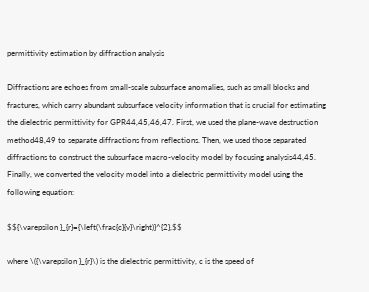permittivity estimation by diffraction analysis

Diffractions are echoes from small-scale subsurface anomalies, such as small blocks and fractures, which carry abundant subsurface velocity information that is crucial for estimating the dielectric permittivity for GPR44,45,46,47. First, we used the plane-wave destruction method48,49 to separate diffractions from reflections. Then, we used those separated diffractions to construct the subsurface macro-velocity model by focusing analysis44,45. Finally, we converted the velocity model into a dielectric permittivity model using the following equation:

$${\varepsilon }_{r}={\left(\frac{c}{v}\right)}^{2},$$

where \({\varepsilon }_{r}\) is the dielectric permittivity, c is the speed of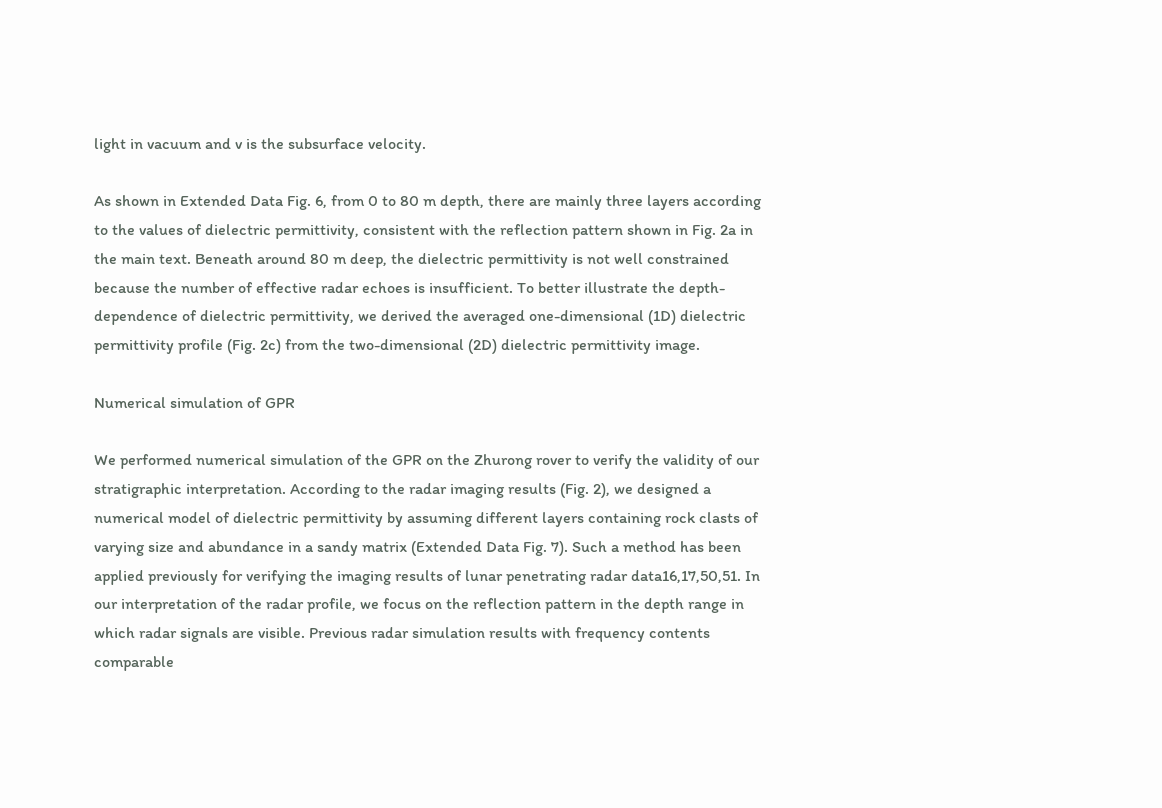light in vacuum and v is the subsurface velocity.

As shown in Extended Data Fig. 6, from 0 to 80 m depth, there are mainly three layers according to the values of dielectric permittivity, consistent with the reflection pattern shown in Fig. 2a in the main text. Beneath around 80 m deep, the dielectric permittivity is not well constrained because the number of effective radar echoes is insufficient. To better illustrate the depth-dependence of dielectric permittivity, we derived the averaged one-dimensional (1D) dielectric permittivity profile (Fig. 2c) from the two-dimensional (2D) dielectric permittivity image.

Numerical simulation of GPR

We performed numerical simulation of the GPR on the Zhurong rover to verify the validity of our stratigraphic interpretation. According to the radar imaging results (Fig. 2), we designed a numerical model of dielectric permittivity by assuming different layers containing rock clasts of varying size and abundance in a sandy matrix (Extended Data Fig. 7). Such a method has been applied previously for verifying the imaging results of lunar penetrating radar data16,17,50,51. In our interpretation of the radar profile, we focus on the reflection pattern in the depth range in which radar signals are visible. Previous radar simulation results with frequency contents comparable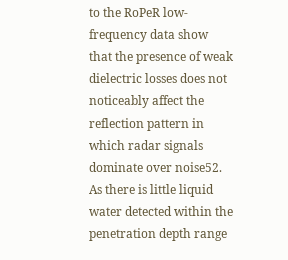to the RoPeR low-frequency data show that the presence of weak dielectric losses does not noticeably affect the reflection pattern in which radar signals dominate over noise52. As there is little liquid water detected within the penetration depth range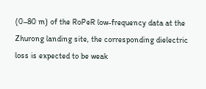(0–80 m) of the RoPeR low-frequency data at the Zhurong landing site, the corresponding dielectric loss is expected to be weak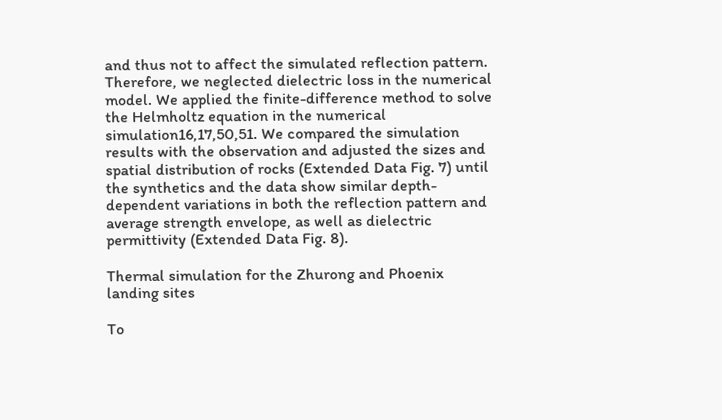and thus not to affect the simulated reflection pattern. Therefore, we neglected dielectric loss in the numerical model. We applied the finite-difference method to solve the Helmholtz equation in the numerical simulation16,17,50,51. We compared the simulation results with the observation and adjusted the sizes and spatial distribution of rocks (Extended Data Fig. 7) until the synthetics and the data show similar depth-dependent variations in both the reflection pattern and average strength envelope, as well as dielectric permittivity (Extended Data Fig. 8).

Thermal simulation for the Zhurong and Phoenix landing sites

To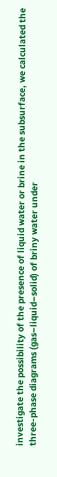investigate the possibility of the presence of liquid water or brine in the subsurface, we calculated the three-phase diagrams (gas–liquid–solid) of briny water under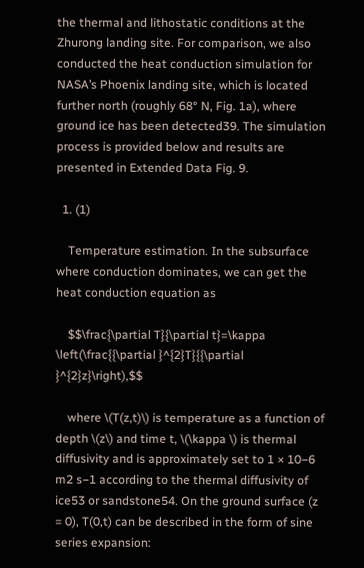the thermal and lithostatic conditions at the Zhurong landing site. For comparison, we also conducted the heat conduction simulation for NASA’s Phoenix landing site, which is located further north (roughly 68° N, Fig. 1a), where ground ice has been detected39. The simulation process is provided below and results are presented in Extended Data Fig. 9.

  1. (1)

    Temperature estimation. In the subsurface where conduction dominates, we can get the heat conduction equation as

    $$\frac{\partial T}{\partial t}=\kappa \left(\frac{{\partial }^{2}T}{{\partial }^{2}z}\right),$$

    where \(T(z,t)\) is temperature as a function of depth \(z\) and time t, \(\kappa \) is thermal diffusivity and is approximately set to 1 × 10−6 m2 s−1 according to the thermal diffusivity of ice53 or sandstone54. On the ground surface (z = 0), T(0,t) can be described in the form of sine series expansion: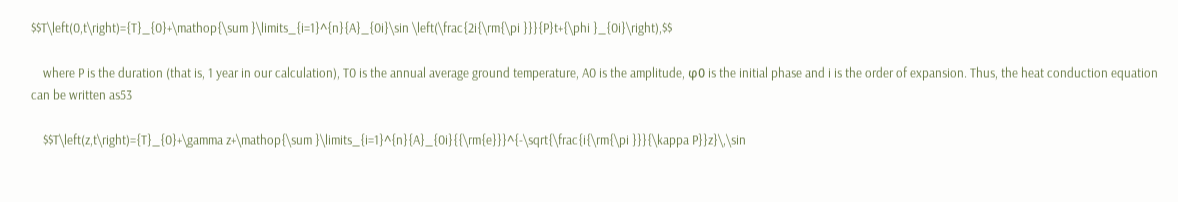$$T\left(0,t\right)={T}_{0}+\mathop{\sum }\limits_{i=1}^{n}{A}_{0i}\sin \left(\frac{2i{\rm{\pi }}}{P}t+{\phi }_{0i}\right),$$

    where P is the duration (that is, 1 year in our calculation), T0 is the annual average ground temperature, A0 is the amplitude, φ0 is the initial phase and i is the order of expansion. Thus, the heat conduction equation can be written as53

    $$T\left(z,t\right)={T}_{0}+\gamma z+\mathop{\sum }\limits_{i=1}^{n}{A}_{0i}{{\rm{e}}}^{-\sqrt{\frac{i{\rm{\pi }}}{\kappa P}}z}\,\sin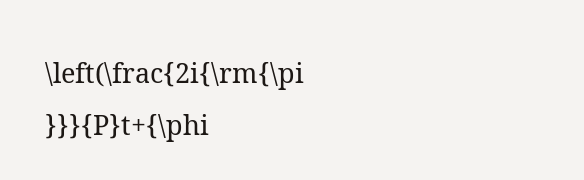\left(\frac{2i{\rm{\pi }}}{P}t+{\phi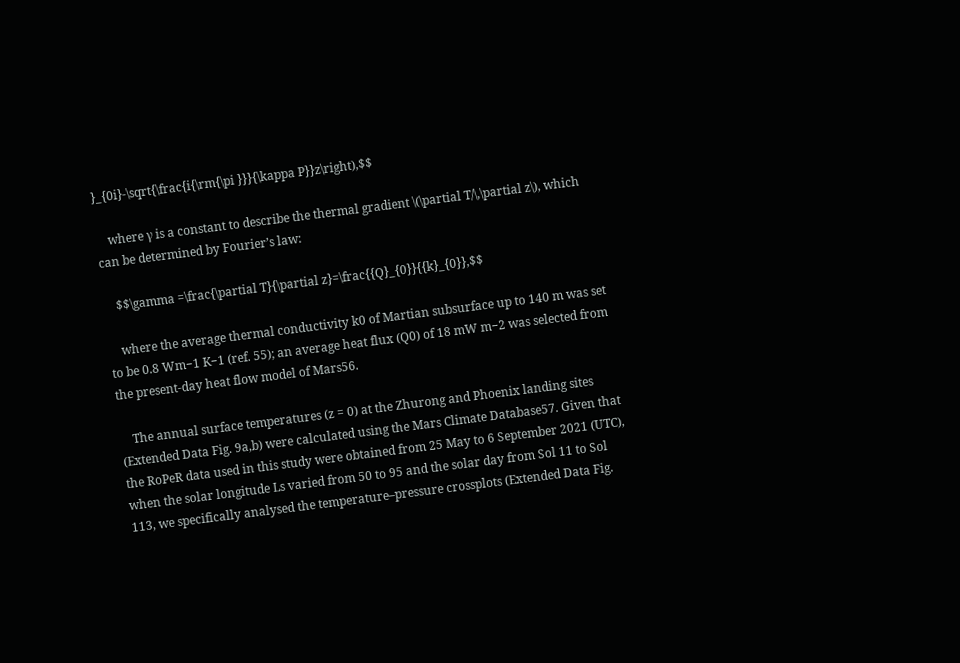}_{0i}-\sqrt{\frac{i{\rm{\pi }}}{\kappa P}}z\right),$$

    where γ is a constant to describe the thermal gradient \(\partial T/\,\partial z\), which can be determined by Fourier’s law:

    $$\gamma =\frac{\partial T}{\partial z}=\frac{{Q}_{0}}{{k}_{0}},$$

    where the average thermal conductivity k0 of Martian subsurface up to 140 m was set to be 0.8 Wm−1 K−1 (ref. 55); an average heat flux (Q0) of 18 mW m−2 was selected from the present-day heat flow model of Mars56.

    The annual surface temperatures (z = 0) at the Zhurong and Phoenix landing sites (Extended Data Fig. 9a,b) were calculated using the Mars Climate Database57. Given that the RoPeR data used in this study were obtained from 25 May to 6 September 2021 (UTC), when the solar longitude Ls varied from 50 to 95 and the solar day from Sol 11 to Sol 113, we specifically analysed the temperature–pressure crossplots (Extended Data Fig.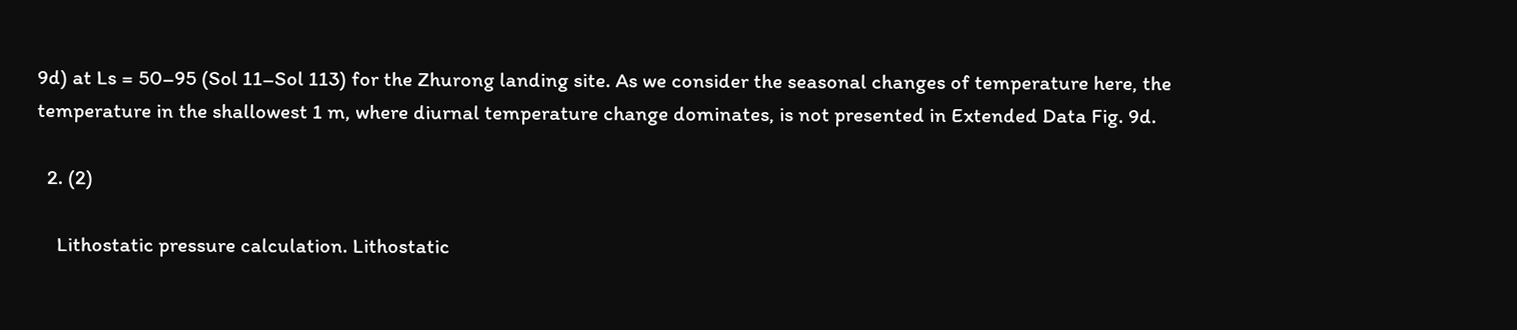9d) at Ls = 50–95 (Sol 11–Sol 113) for the Zhurong landing site. As we consider the seasonal changes of temperature here, the temperature in the shallowest 1 m, where diurnal temperature change dominates, is not presented in Extended Data Fig. 9d.

  2. (2)

    Lithostatic pressure calculation. Lithostatic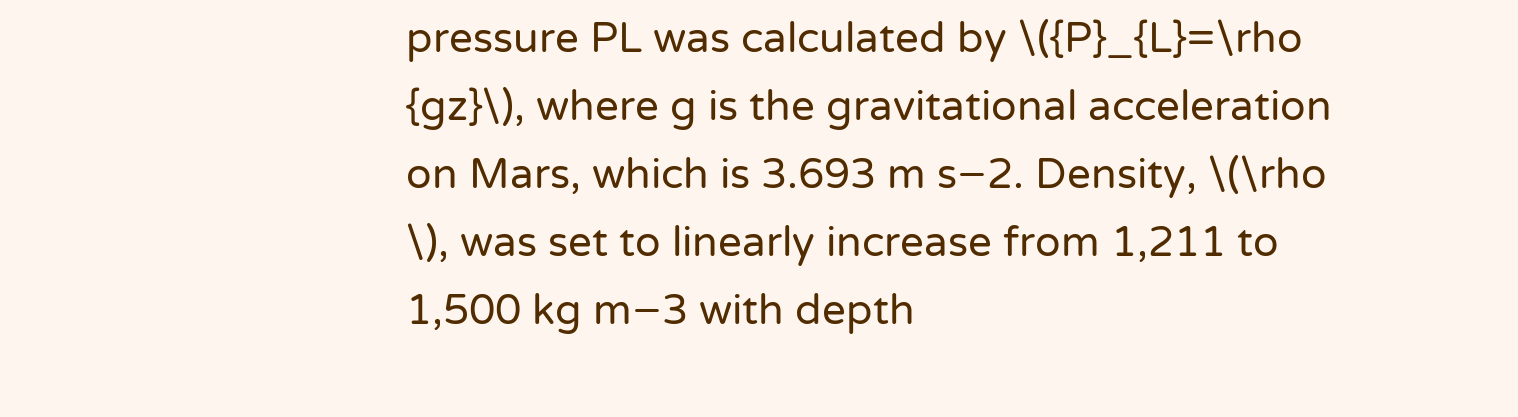pressure PL was calculated by \({P}_{L}=\rho {gz}\), where g is the gravitational acceleration on Mars, which is 3.693 m s−2. Density, \(\rho \), was set to linearly increase from 1,211 to 1,500 kg m−3 with depth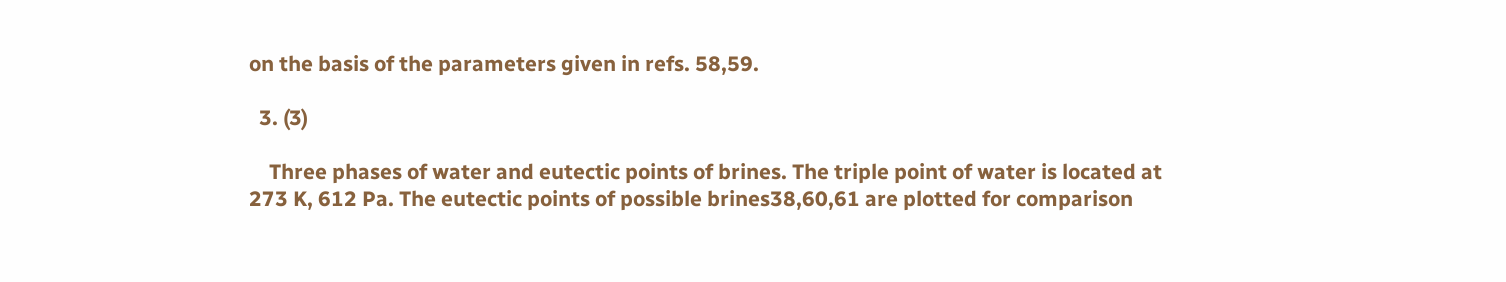on the basis of the parameters given in refs. 58,59.

  3. (3)

    Three phases of water and eutectic points of brines. The triple point of water is located at 273 K, 612 Pa. The eutectic points of possible brines38,60,61 are plotted for comparison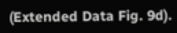(Extended Data Fig. 9d).